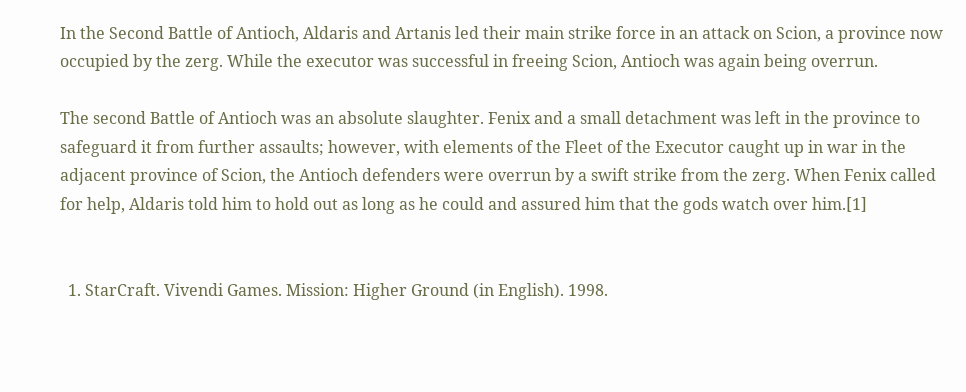In the Second Battle of Antioch, Aldaris and Artanis led their main strike force in an attack on Scion, a province now occupied by the zerg. While the executor was successful in freeing Scion, Antioch was again being overrun.

The second Battle of Antioch was an absolute slaughter. Fenix and a small detachment was left in the province to safeguard it from further assaults; however, with elements of the Fleet of the Executor caught up in war in the adjacent province of Scion, the Antioch defenders were overrun by a swift strike from the zerg. When Fenix called for help, Aldaris told him to hold out as long as he could and assured him that the gods watch over him.[1]


  1. StarCraft. Vivendi Games. Mission: Higher Ground (in English). 1998.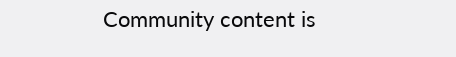Community content is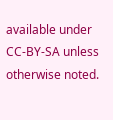available under CC-BY-SA unless otherwise noted.